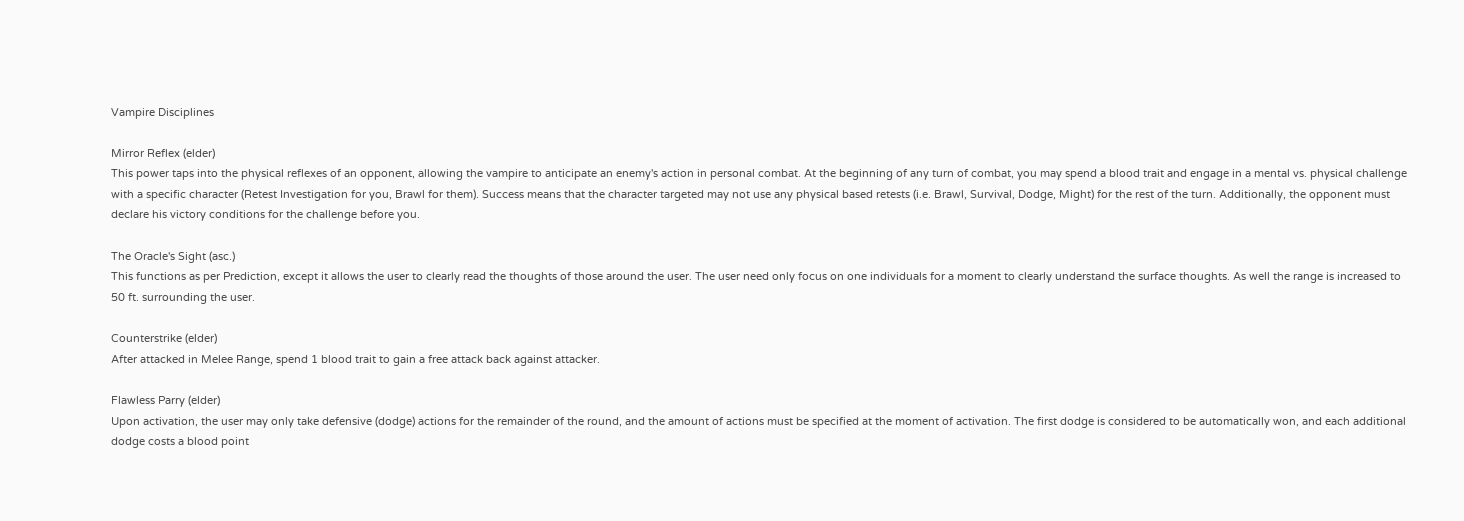Vampire Disciplines

Mirror Reflex (elder)
This power taps into the physical reflexes of an opponent, allowing the vampire to anticipate an enemy's action in personal combat. At the beginning of any turn of combat, you may spend a blood trait and engage in a mental vs. physical challenge with a specific character (Retest Investigation for you, Brawl for them). Success means that the character targeted may not use any physical based retests (i.e. Brawl, Survival, Dodge, Might) for the rest of the turn. Additionally, the opponent must declare his victory conditions for the challenge before you.

The Oracle's Sight (asc.)
This functions as per Prediction, except it allows the user to clearly read the thoughts of those around the user. The user need only focus on one individuals for a moment to clearly understand the surface thoughts. As well the range is increased to 50 ft. surrounding the user.

Counterstrike (elder)
After attacked in Melee Range, spend 1 blood trait to gain a free attack back against attacker.

Flawless Parry (elder)
Upon activation, the user may only take defensive (dodge) actions for the remainder of the round, and the amount of actions must be specified at the moment of activation. The first dodge is considered to be automatically won, and each additional dodge costs a blood point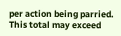per action being parried. This total may exceed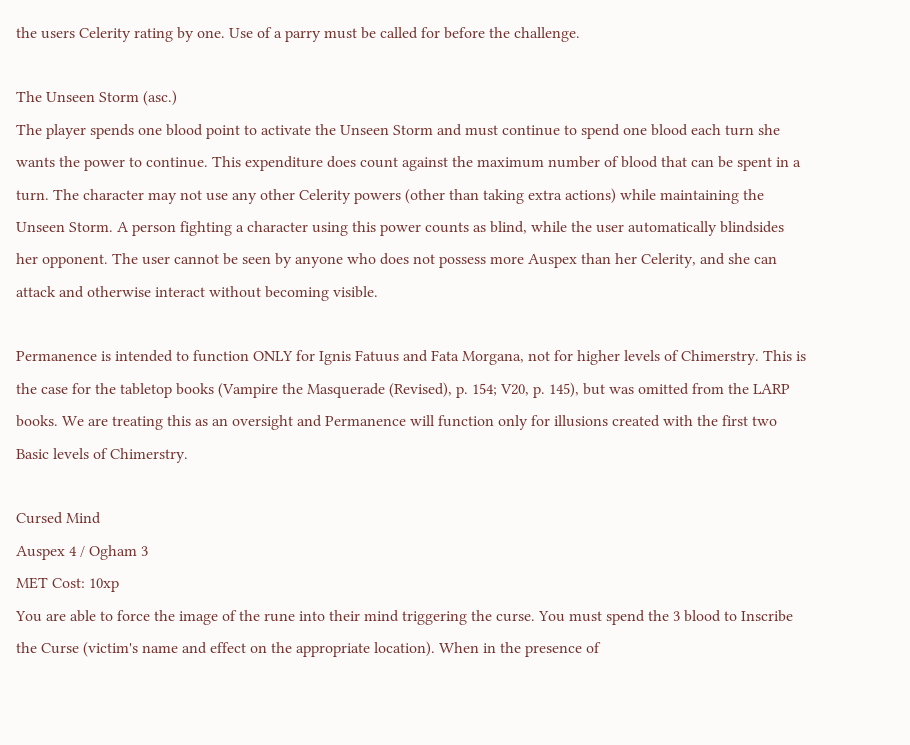the users Celerity rating by one. Use of a parry must be called for before the challenge.

The Unseen Storm (asc.)
The player spends one blood point to activate the Unseen Storm and must continue to spend one blood each turn she wants the power to continue. This expenditure does count against the maximum number of blood that can be spent in a turn. The character may not use any other Celerity powers (other than taking extra actions) while maintaining the Unseen Storm. A person fighting a character using this power counts as blind, while the user automatically blindsides her opponent. The user cannot be seen by anyone who does not possess more Auspex than her Celerity, and she can attack and otherwise interact without becoming visible.

Permanence is intended to function ONLY for Ignis Fatuus and Fata Morgana, not for higher levels of Chimerstry. This is the case for the tabletop books (Vampire the Masquerade (Revised), p. 154; V20, p. 145), but was omitted from the LARP books. We are treating this as an oversight and Permanence will function only for illusions created with the first two Basic levels of Chimerstry.

Cursed Mind
Auspex 4 / Ogham 3
MET Cost: 10xp
You are able to force the image of the rune into their mind triggering the curse. You must spend the 3 blood to Inscribe the Curse (victim's name and effect on the appropriate location). When in the presence of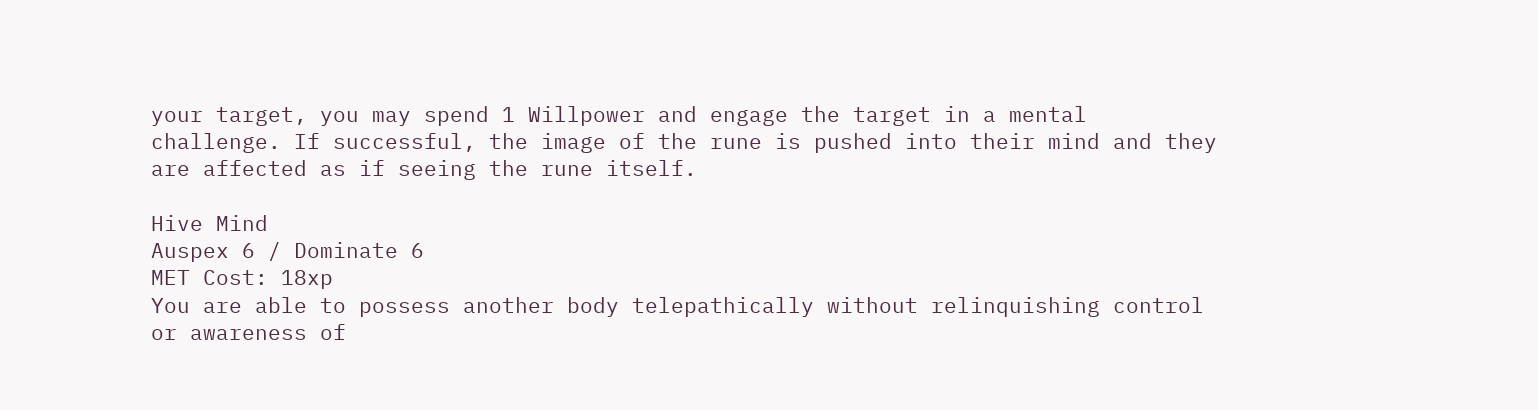your target, you may spend 1 Willpower and engage the target in a mental challenge. If successful, the image of the rune is pushed into their mind and they are affected as if seeing the rune itself.

Hive Mind
Auspex 6 / Dominate 6
MET Cost: 18xp
You are able to possess another body telepathically without relinquishing control or awareness of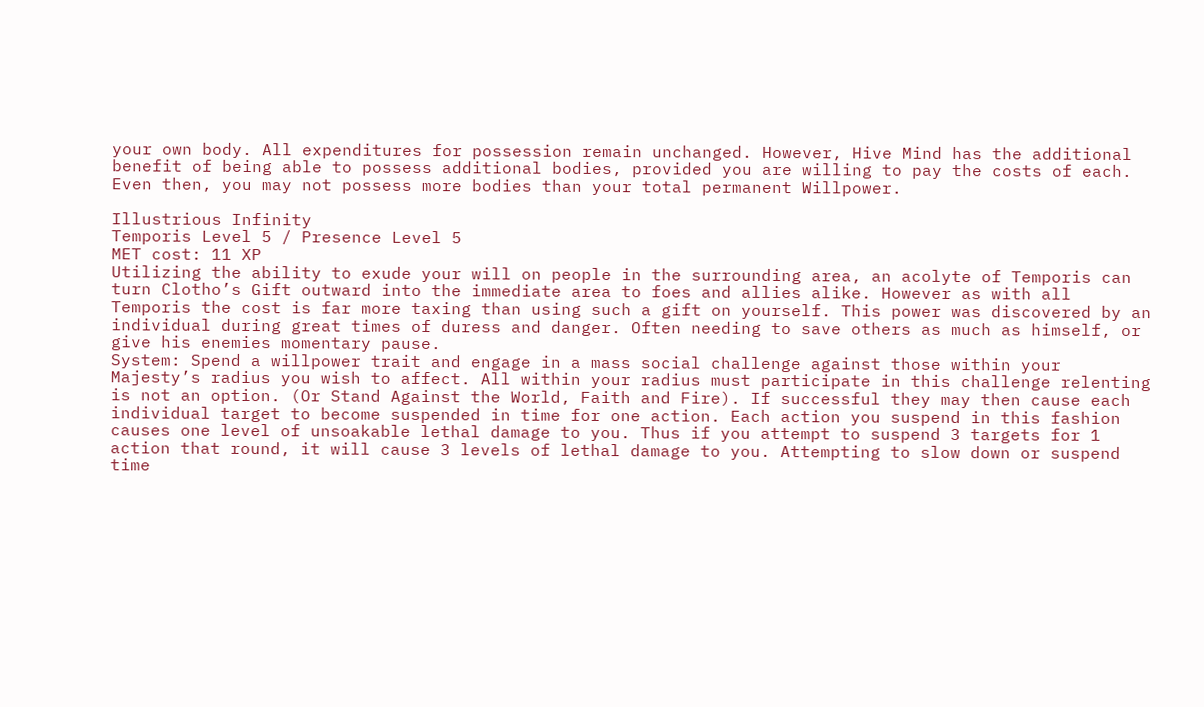your own body. All expenditures for possession remain unchanged. However, Hive Mind has the additional benefit of being able to possess additional bodies, provided you are willing to pay the costs of each. Even then, you may not possess more bodies than your total permanent Willpower.

Illustrious Infinity
Temporis Level 5 / Presence Level 5
MET cost: 11 XP
Utilizing the ability to exude your will on people in the surrounding area, an acolyte of Temporis can turn Clotho’s Gift outward into the immediate area to foes and allies alike. However as with all Temporis the cost is far more taxing than using such a gift on yourself. This power was discovered by an individual during great times of duress and danger. Often needing to save others as much as himself, or give his enemies momentary pause.
System: Spend a willpower trait and engage in a mass social challenge against those within your Majesty’s radius you wish to affect. All within your radius must participate in this challenge relenting is not an option. (Or Stand Against the World, Faith and Fire). If successful they may then cause each individual target to become suspended in time for one action. Each action you suspend in this fashion causes one level of unsoakable lethal damage to you. Thus if you attempt to suspend 3 targets for 1 action that round, it will cause 3 levels of lethal damage to you. Attempting to slow down or suspend time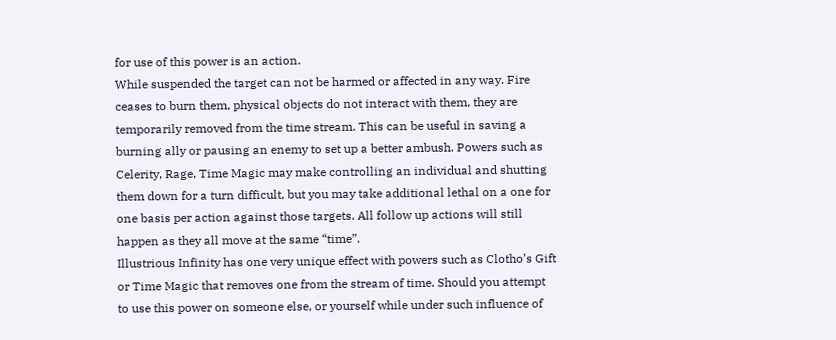for use of this power is an action.
While suspended the target can not be harmed or affected in any way. Fire ceases to burn them, physical objects do not interact with them, they are temporarily removed from the time stream. This can be useful in saving a burning ally or pausing an enemy to set up a better ambush. Powers such as Celerity, Rage, Time Magic may make controlling an individual and shutting them down for a turn difficult, but you may take additional lethal on a one for one basis per action against those targets. All follow up actions will still happen as they all move at the same “time”.
Illustrious Infinity has one very unique effect with powers such as Clotho’s Gift or Time Magic that removes one from the stream of time. Should you attempt to use this power on someone else, or yourself while under such influence of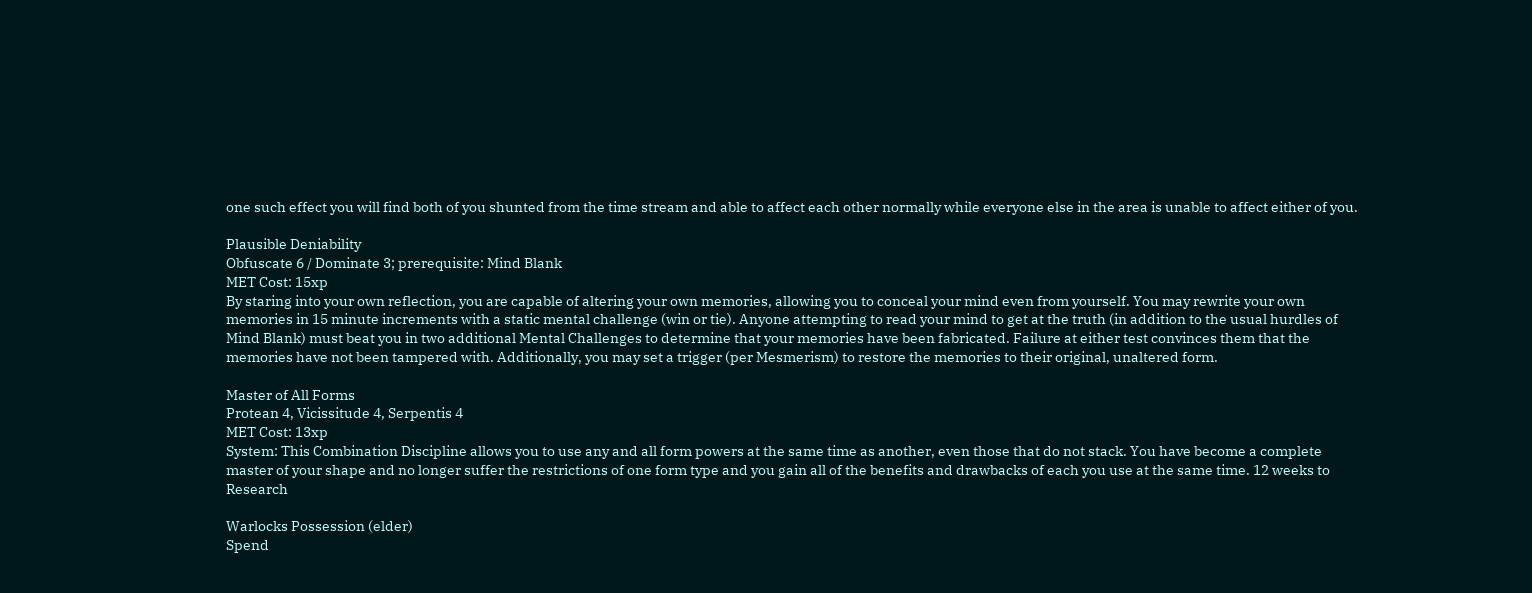one such effect you will find both of you shunted from the time stream and able to affect each other normally while everyone else in the area is unable to affect either of you.

Plausible Deniability
Obfuscate 6 / Dominate 3; prerequisite: Mind Blank
MET Cost: 15xp
By staring into your own reflection, you are capable of altering your own memories, allowing you to conceal your mind even from yourself. You may rewrite your own memories in 15 minute increments with a static mental challenge (win or tie). Anyone attempting to read your mind to get at the truth (in addition to the usual hurdles of Mind Blank) must beat you in two additional Mental Challenges to determine that your memories have been fabricated. Failure at either test convinces them that the memories have not been tampered with. Additionally, you may set a trigger (per Mesmerism) to restore the memories to their original, unaltered form.

Master of All Forms
Protean 4, Vicissitude 4, Serpentis 4
MET Cost: 13xp
System: This Combination Discipline allows you to use any and all form powers at the same time as another, even those that do not stack. You have become a complete master of your shape and no longer suffer the restrictions of one form type and you gain all of the benefits and drawbacks of each you use at the same time. 12 weeks to Research

Warlocks Possession (elder)
Spend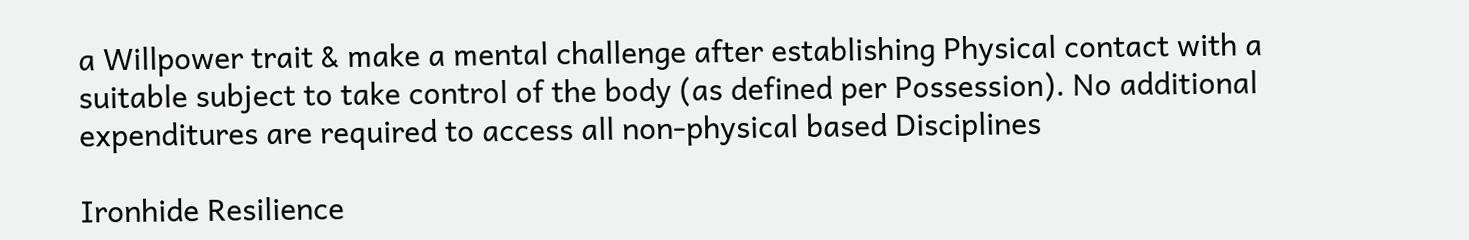a Willpower trait & make a mental challenge after establishing Physical contact with a suitable subject to take control of the body (as defined per Possession). No additional expenditures are required to access all non-physical based Disciplines

Ironhide Resilience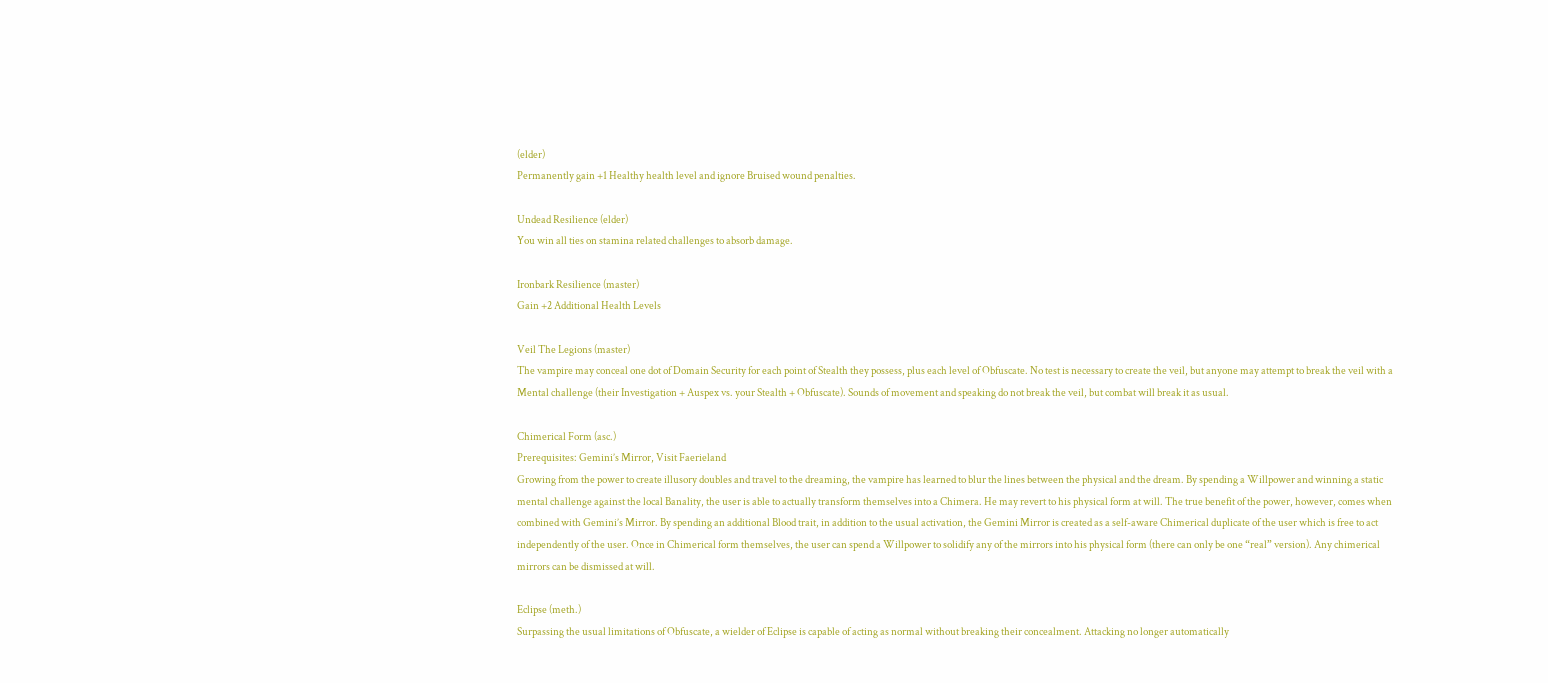(elder)
Permanently gain +1 Healthy health level and ignore Bruised wound penalties.

Undead Resilience (elder)
You win all ties on stamina related challenges to absorb damage.

Ironbark Resilience (master)
Gain +2 Additional Health Levels

Veil The Legions (master)
The vampire may conceal one dot of Domain Security for each point of Stealth they possess, plus each level of Obfuscate. No test is necessary to create the veil, but anyone may attempt to break the veil with a Mental challenge (their Investigation + Auspex vs. your Stealth + Obfuscate). Sounds of movement and speaking do not break the veil, but combat will break it as usual.

Chimerical Form (asc.)
Prerequisites: Gemini’s Mirror, Visit Faerieland
Growing from the power to create illusory doubles and travel to the dreaming, the vampire has learned to blur the lines between the physical and the dream. By spending a Willpower and winning a static mental challenge against the local Banality, the user is able to actually transform themselves into a Chimera. He may revert to his physical form at will. The true benefit of the power, however, comes when combined with Gemini’s Mirror. By spending an additional Blood trait, in addition to the usual activation, the Gemini Mirror is created as a self-aware Chimerical duplicate of the user which is free to act independently of the user. Once in Chimerical form themselves, the user can spend a Willpower to solidify any of the mirrors into his physical form (there can only be one “real” version). Any chimerical mirrors can be dismissed at will.

Eclipse (meth.)
Surpassing the usual limitations of Obfuscate, a wielder of Eclipse is capable of acting as normal without breaking their concealment. Attacking no longer automatically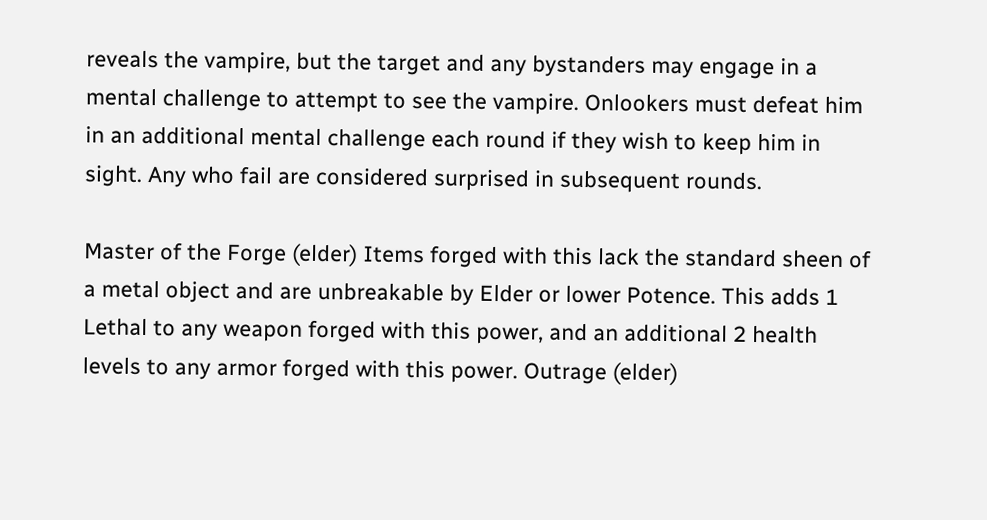reveals the vampire, but the target and any bystanders may engage in a mental challenge to attempt to see the vampire. Onlookers must defeat him in an additional mental challenge each round if they wish to keep him in sight. Any who fail are considered surprised in subsequent rounds.

Master of the Forge (elder) Items forged with this lack the standard sheen of a metal object and are unbreakable by Elder or lower Potence. This adds 1 Lethal to any weapon forged with this power, and an additional 2 health levels to any armor forged with this power. Outrage (elder)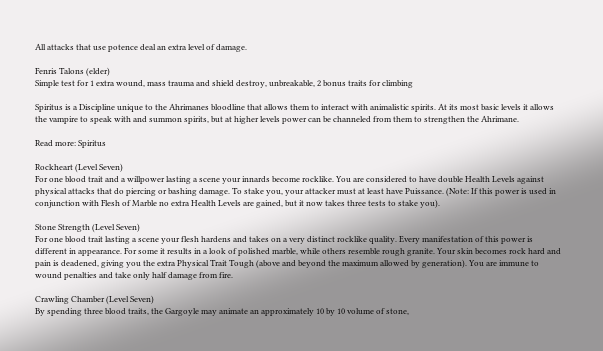All attacks that use potence deal an extra level of damage.

Fenris Talons (elder)
Simple test for 1 extra wound, mass trauma and shield destroy, unbreakable, 2 bonus traits for climbing

Spiritus is a Discipline unique to the Ahrimanes bloodline that allows them to interact with animalistic spirits. At its most basic levels it allows the vampire to speak with and summon spirits, but at higher levels power can be channeled from them to strengthen the Ahrimane.

Read more: Spiritus

Rockheart (Level Seven)
For one blood trait and a willpower lasting a scene your innards become rocklike. You are considered to have double Health Levels against physical attacks that do piercing or bashing damage. To stake you, your attacker must at least have Puissance. (Note: If this power is used in conjunction with Flesh of Marble no extra Health Levels are gained, but it now takes three tests to stake you).

Stone Strength (Level Seven)
For one blood trait lasting a scene your flesh hardens and takes on a very distinct rocklike quality. Every manifestation of this power is different in appearance. For some it results in a look of polished marble, while others resemble rough granite. Your skin becomes rock hard and pain is deadened, giving you the extra Physical Trait Tough (above and beyond the maximum allowed by generation). You are immune to wound penalties and take only half damage from fire.

Crawling Chamber (Level Seven)
By spending three blood traits, the Gargoyle may animate an approximately 10 by 10 volume of stone,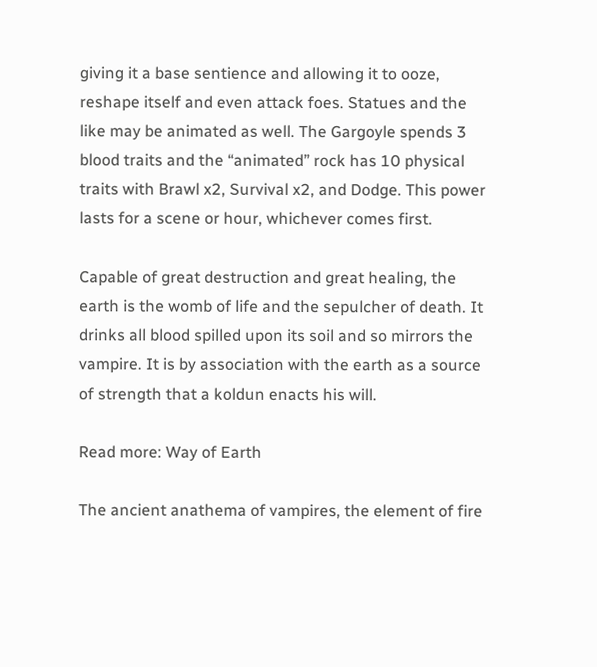giving it a base sentience and allowing it to ooze, reshape itself and even attack foes. Statues and the like may be animated as well. The Gargoyle spends 3 blood traits and the “animated” rock has 10 physical traits with Brawl x2, Survival x2, and Dodge. This power lasts for a scene or hour, whichever comes first.

Capable of great destruction and great healing, the earth is the womb of life and the sepulcher of death. It drinks all blood spilled upon its soil and so mirrors the vampire. It is by association with the earth as a source of strength that a koldun enacts his will.

Read more: Way of Earth

The ancient anathema of vampires, the element of fire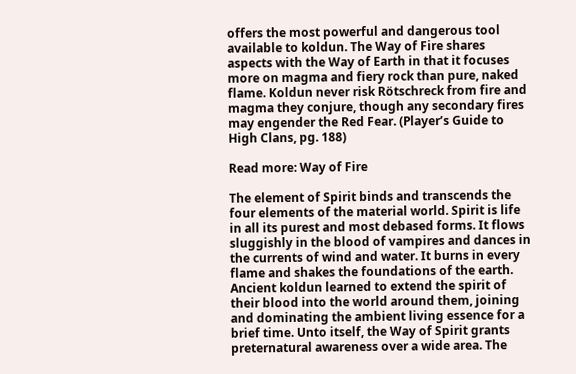offers the most powerful and dangerous tool available to koldun. The Way of Fire shares aspects with the Way of Earth in that it focuses more on magma and fiery rock than pure, naked flame. Koldun never risk Rötschreck from fire and magma they conjure, though any secondary fires may engender the Red Fear. (Player’s Guide to High Clans, pg. 188)

Read more: Way of Fire

The element of Spirit binds and transcends the four elements of the material world. Spirit is life in all its purest and most debased forms. It flows sluggishly in the blood of vampires and dances in the currents of wind and water. It burns in every flame and shakes the foundations of the earth. Ancient koldun learned to extend the spirit of their blood into the world around them, joining and dominating the ambient living essence for a brief time. Unto itself, the Way of Spirit grants preternatural awareness over a wide area. The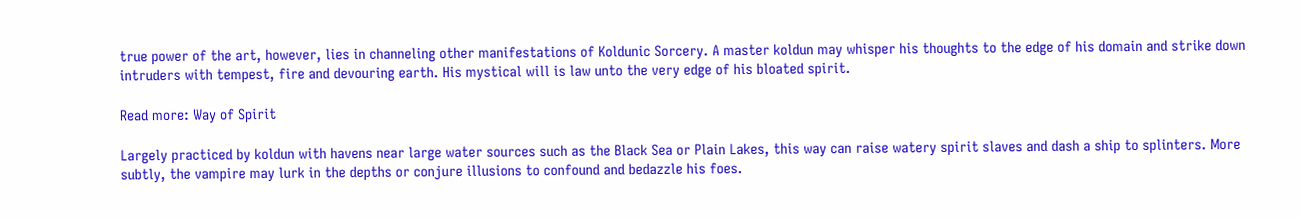true power of the art, however, lies in channeling other manifestations of Koldunic Sorcery. A master koldun may whisper his thoughts to the edge of his domain and strike down intruders with tempest, fire and devouring earth. His mystical will is law unto the very edge of his bloated spirit.

Read more: Way of Spirit

Largely practiced by koldun with havens near large water sources such as the Black Sea or Plain Lakes, this way can raise watery spirit slaves and dash a ship to splinters. More subtly, the vampire may lurk in the depths or conjure illusions to confound and bedazzle his foes.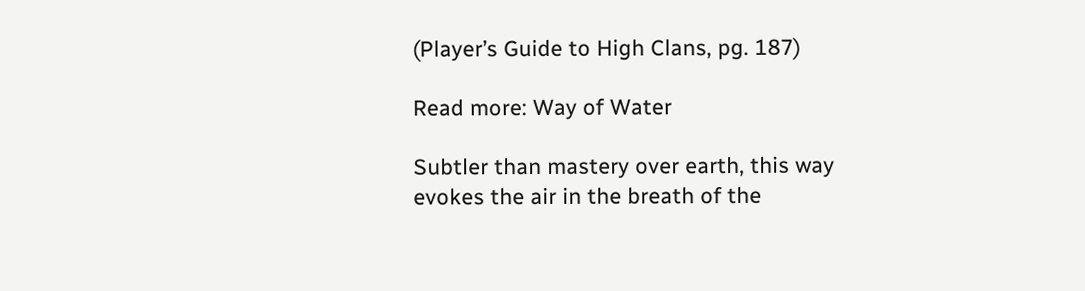(Player’s Guide to High Clans, pg. 187)

Read more: Way of Water

Subtler than mastery over earth, this way evokes the air in the breath of the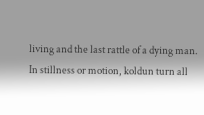living and the last rattle of a dying man. In stillness or motion, koldun turn all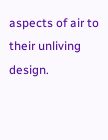aspects of air to their unliving design.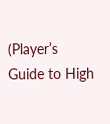(Player’s Guide to High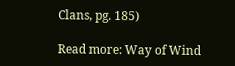Clans, pg. 185)

Read more: Way of Wind